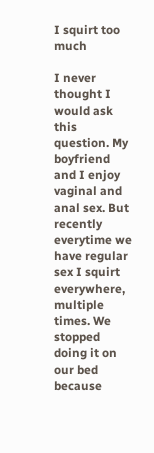I squirt too much

I never thought I would ask this question. My boyfriend and I enjoy vaginal and anal sex. But recently everytime we have regular sex I squirt everywhere, multiple times. We stopped doing it on our bed because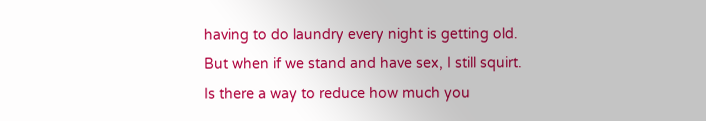having to do laundry every night is getting old. But when if we stand and have sex, I still squirt. Is there a way to reduce how much you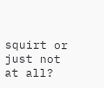squirt or just not at all?